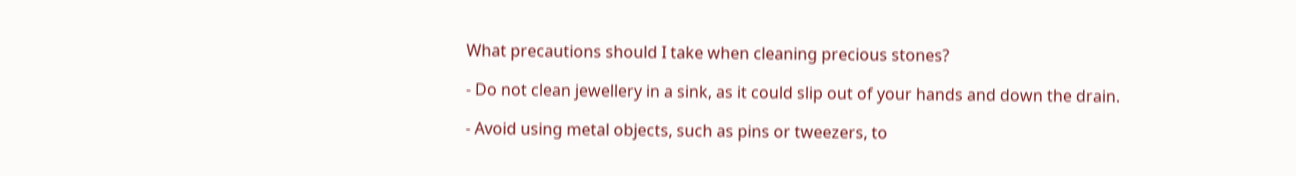What precautions should I take when cleaning precious stones?

- Do not clean jewellery in a sink, as it could slip out of your hands and down the drain.

- Avoid using metal objects, such as pins or tweezers, to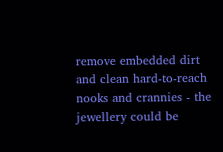remove embedded dirt and clean hard-to-reach nooks and crannies - the jewellery could be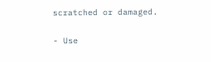scratched or damaged.

- Use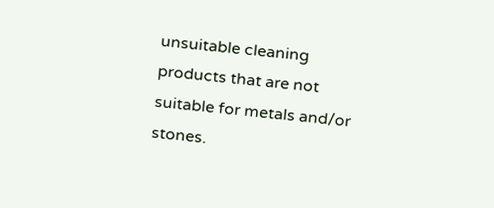unsuitable cleaning products that are not suitable for metals and/or stones.